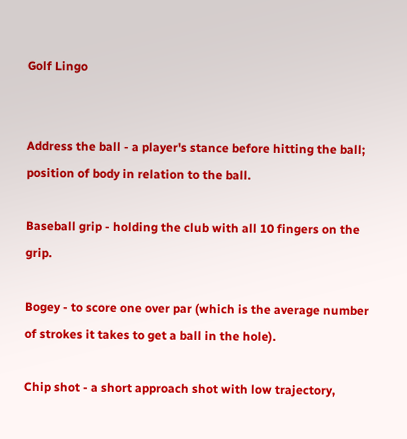Golf Lingo


Address the ball - a player's stance before hitting the ball; position of body in relation to the ball.

Baseball grip - holding the club with all 10 fingers on the grip.

Bogey - to score one over par (which is the average number of strokes it takes to get a ball in the hole).

Chip shot - a short approach shot with low trajectory,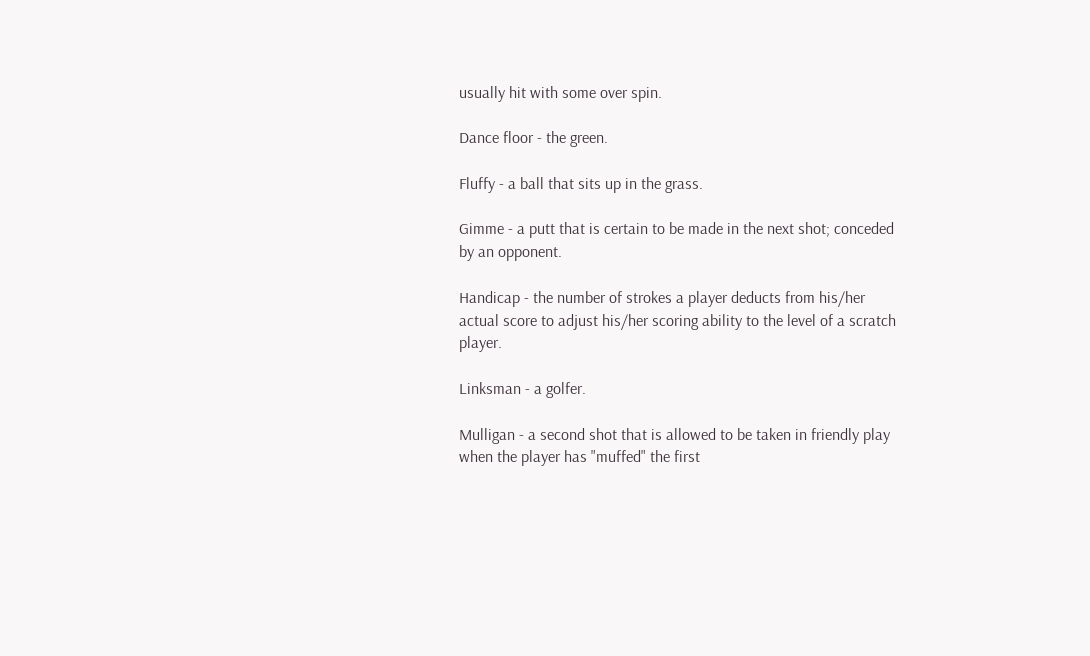usually hit with some over spin.

Dance floor - the green.

Fluffy - a ball that sits up in the grass.

Gimme - a putt that is certain to be made in the next shot; conceded by an opponent.

Handicap - the number of strokes a player deducts from his/her actual score to adjust his/her scoring ability to the level of a scratch player.

Linksman - a golfer.

Mulligan - a second shot that is allowed to be taken in friendly play when the player has "muffed" the first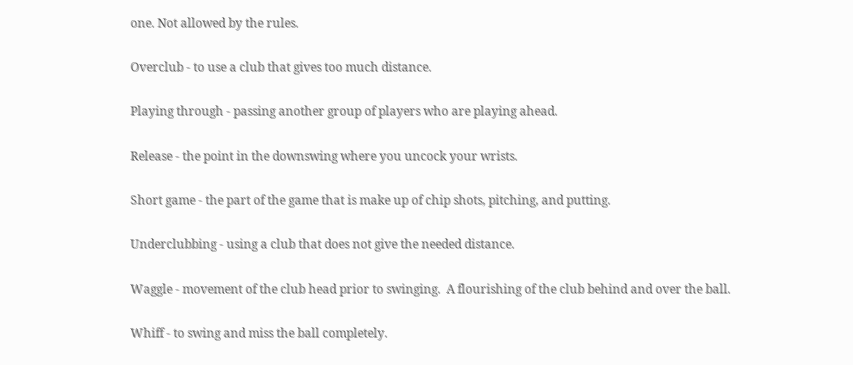one. Not allowed by the rules.

Overclub - to use a club that gives too much distance.

Playing through - passing another group of players who are playing ahead.

Release - the point in the downswing where you uncock your wrists.

Short game - the part of the game that is make up of chip shots, pitching, and putting.

Underclubbing - using a club that does not give the needed distance.

Waggle - movement of the club head prior to swinging.  A flourishing of the club behind and over the ball.

Whiff - to swing and miss the ball completely.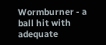Wormburner - a ball hit with adequate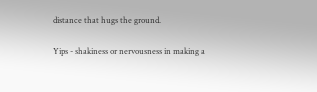distance that hugs the ground.

Yips - shakiness or nervousness in making a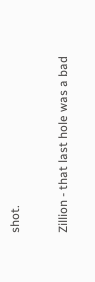shot.

Zillion - that last hole was a bad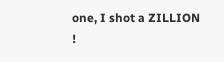one, I shot a ZILLION !